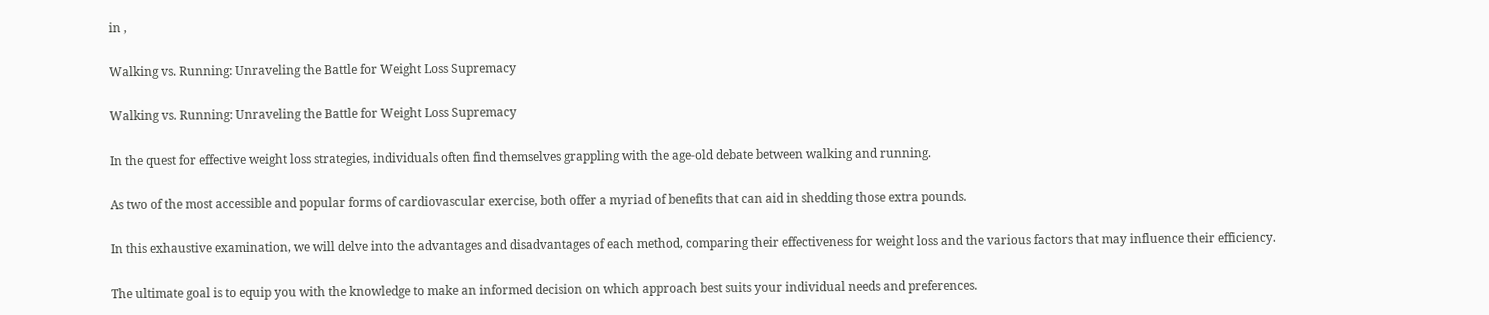in ,

Walking vs. Running: Unraveling the Battle for Weight Loss Supremacy

Walking vs. Running: Unraveling the Battle for Weight Loss Supremacy

In the quest for effective weight loss strategies, individuals often find themselves grappling with the age-old debate between walking and running.

As two of the most accessible and popular forms of cardiovascular exercise, both offer a myriad of benefits that can aid in shedding those extra pounds.

In this exhaustive examination, we will delve into the advantages and disadvantages of each method, comparing their effectiveness for weight loss and the various factors that may influence their efficiency.

The ultimate goal is to equip you with the knowledge to make an informed decision on which approach best suits your individual needs and preferences.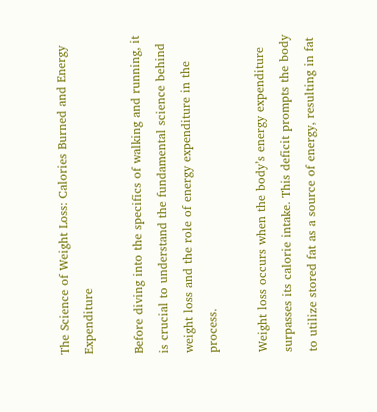The Science of Weight Loss: Calories Burned and Energy Expenditure

Before diving into the specifics of walking and running, it is crucial to understand the fundamental science behind weight loss and the role of energy expenditure in the process.

Weight loss occurs when the body’s energy expenditure surpasses its calorie intake. This deficit prompts the body to utilize stored fat as a source of energy, resulting in fat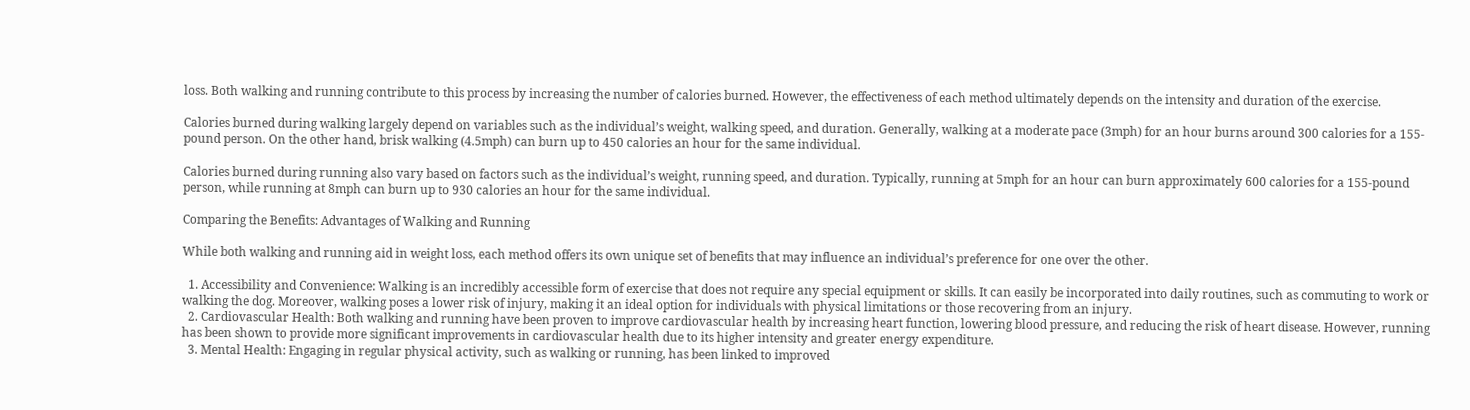loss. Both walking and running contribute to this process by increasing the number of calories burned. However, the effectiveness of each method ultimately depends on the intensity and duration of the exercise.

Calories burned during walking largely depend on variables such as the individual’s weight, walking speed, and duration. Generally, walking at a moderate pace (3mph) for an hour burns around 300 calories for a 155-pound person. On the other hand, brisk walking (4.5mph) can burn up to 450 calories an hour for the same individual.

Calories burned during running also vary based on factors such as the individual’s weight, running speed, and duration. Typically, running at 5mph for an hour can burn approximately 600 calories for a 155-pound person, while running at 8mph can burn up to 930 calories an hour for the same individual.

Comparing the Benefits: Advantages of Walking and Running

While both walking and running aid in weight loss, each method offers its own unique set of benefits that may influence an individual’s preference for one over the other.

  1. Accessibility and Convenience: Walking is an incredibly accessible form of exercise that does not require any special equipment or skills. It can easily be incorporated into daily routines, such as commuting to work or walking the dog. Moreover, walking poses a lower risk of injury, making it an ideal option for individuals with physical limitations or those recovering from an injury.
  2. Cardiovascular Health: Both walking and running have been proven to improve cardiovascular health by increasing heart function, lowering blood pressure, and reducing the risk of heart disease. However, running has been shown to provide more significant improvements in cardiovascular health due to its higher intensity and greater energy expenditure.
  3. Mental Health: Engaging in regular physical activity, such as walking or running, has been linked to improved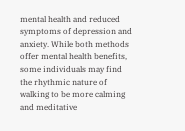mental health and reduced symptoms of depression and anxiety. While both methods offer mental health benefits, some individuals may find the rhythmic nature of walking to be more calming and meditative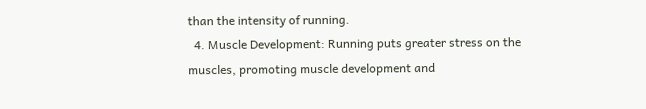than the intensity of running.
  4. Muscle Development: Running puts greater stress on the muscles, promoting muscle development and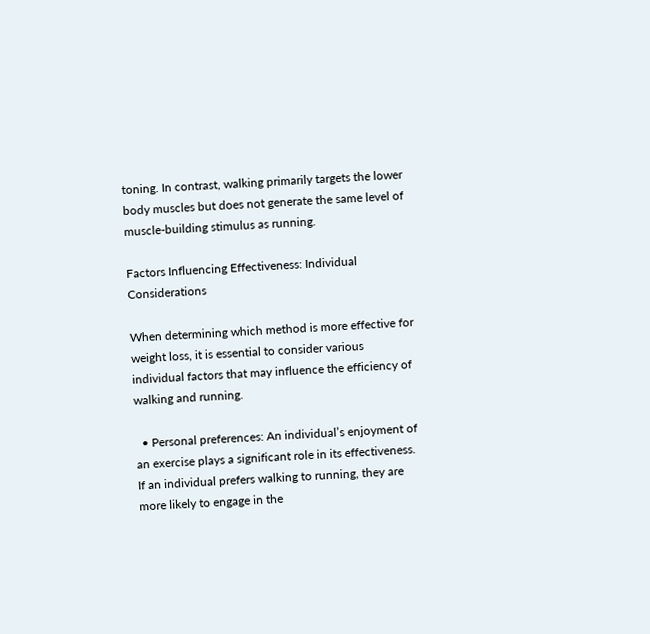toning. In contrast, walking primarily targets the lower body muscles but does not generate the same level of muscle-building stimulus as running.

Factors Influencing Effectiveness: Individual Considerations

When determining which method is more effective for weight loss, it is essential to consider various individual factors that may influence the efficiency of walking and running.

  • Personal preferences: An individual’s enjoyment of an exercise plays a significant role in its effectiveness. If an individual prefers walking to running, they are more likely to engage in the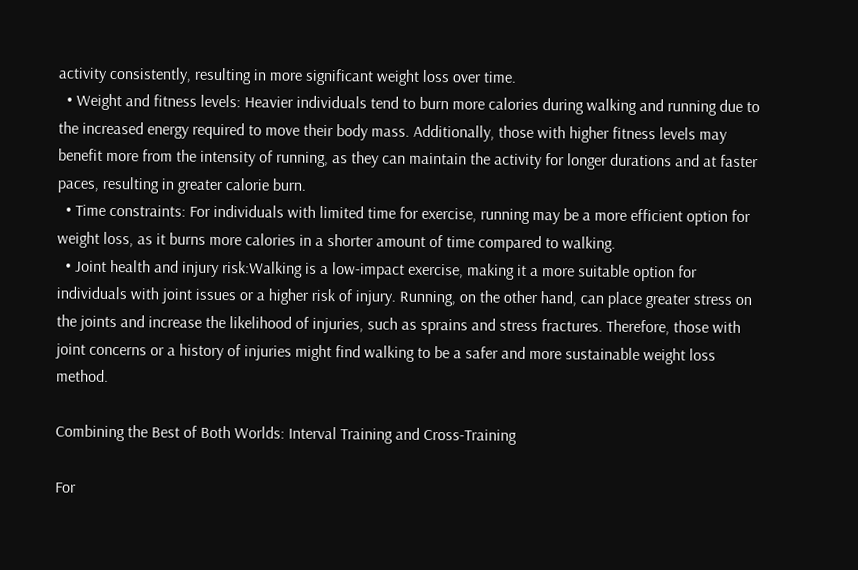activity consistently, resulting in more significant weight loss over time.
  • Weight and fitness levels: Heavier individuals tend to burn more calories during walking and running due to the increased energy required to move their body mass. Additionally, those with higher fitness levels may benefit more from the intensity of running, as they can maintain the activity for longer durations and at faster paces, resulting in greater calorie burn.
  • Time constraints: For individuals with limited time for exercise, running may be a more efficient option for weight loss, as it burns more calories in a shorter amount of time compared to walking.
  • Joint health and injury risk:Walking is a low-impact exercise, making it a more suitable option for individuals with joint issues or a higher risk of injury. Running, on the other hand, can place greater stress on the joints and increase the likelihood of injuries, such as sprains and stress fractures. Therefore, those with joint concerns or a history of injuries might find walking to be a safer and more sustainable weight loss method.

Combining the Best of Both Worlds: Interval Training and Cross-Training

For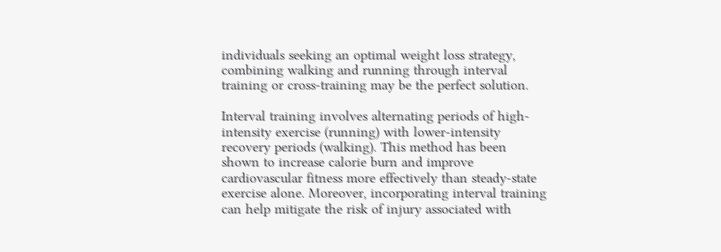individuals seeking an optimal weight loss strategy, combining walking and running through interval training or cross-training may be the perfect solution.

Interval training involves alternating periods of high-intensity exercise (running) with lower-intensity recovery periods (walking). This method has been shown to increase calorie burn and improve cardiovascular fitness more effectively than steady-state exercise alone. Moreover, incorporating interval training can help mitigate the risk of injury associated with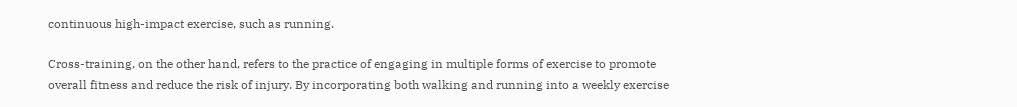continuous high-impact exercise, such as running.

Cross-training, on the other hand, refers to the practice of engaging in multiple forms of exercise to promote overall fitness and reduce the risk of injury. By incorporating both walking and running into a weekly exercise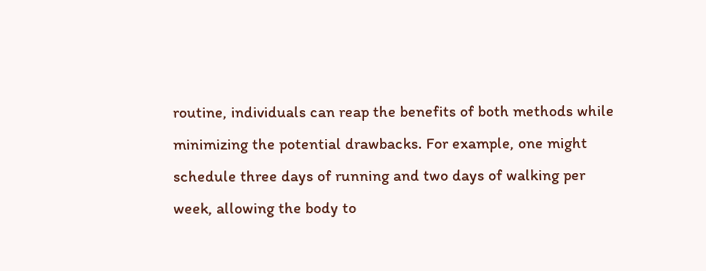routine, individuals can reap the benefits of both methods while minimizing the potential drawbacks. For example, one might schedule three days of running and two days of walking per week, allowing the body to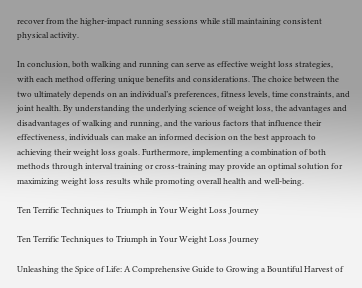recover from the higher-impact running sessions while still maintaining consistent physical activity.

In conclusion, both walking and running can serve as effective weight loss strategies, with each method offering unique benefits and considerations. The choice between the two ultimately depends on an individual’s preferences, fitness levels, time constraints, and joint health. By understanding the underlying science of weight loss, the advantages and disadvantages of walking and running, and the various factors that influence their effectiveness, individuals can make an informed decision on the best approach to achieving their weight loss goals. Furthermore, implementing a combination of both methods through interval training or cross-training may provide an optimal solution for maximizing weight loss results while promoting overall health and well-being.

Ten Terrific Techniques to Triumph in Your Weight Loss Journey

Ten Terrific Techniques to Triumph in Your Weight Loss Journey

Unleashing the Spice of Life: A Comprehensive Guide to Growing a Bountiful Harvest of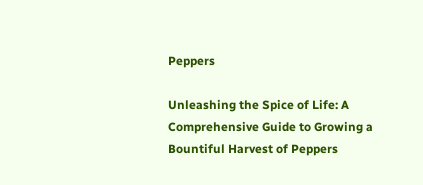Peppers

Unleashing the Spice of Life: A Comprehensive Guide to Growing a Bountiful Harvest of Peppers